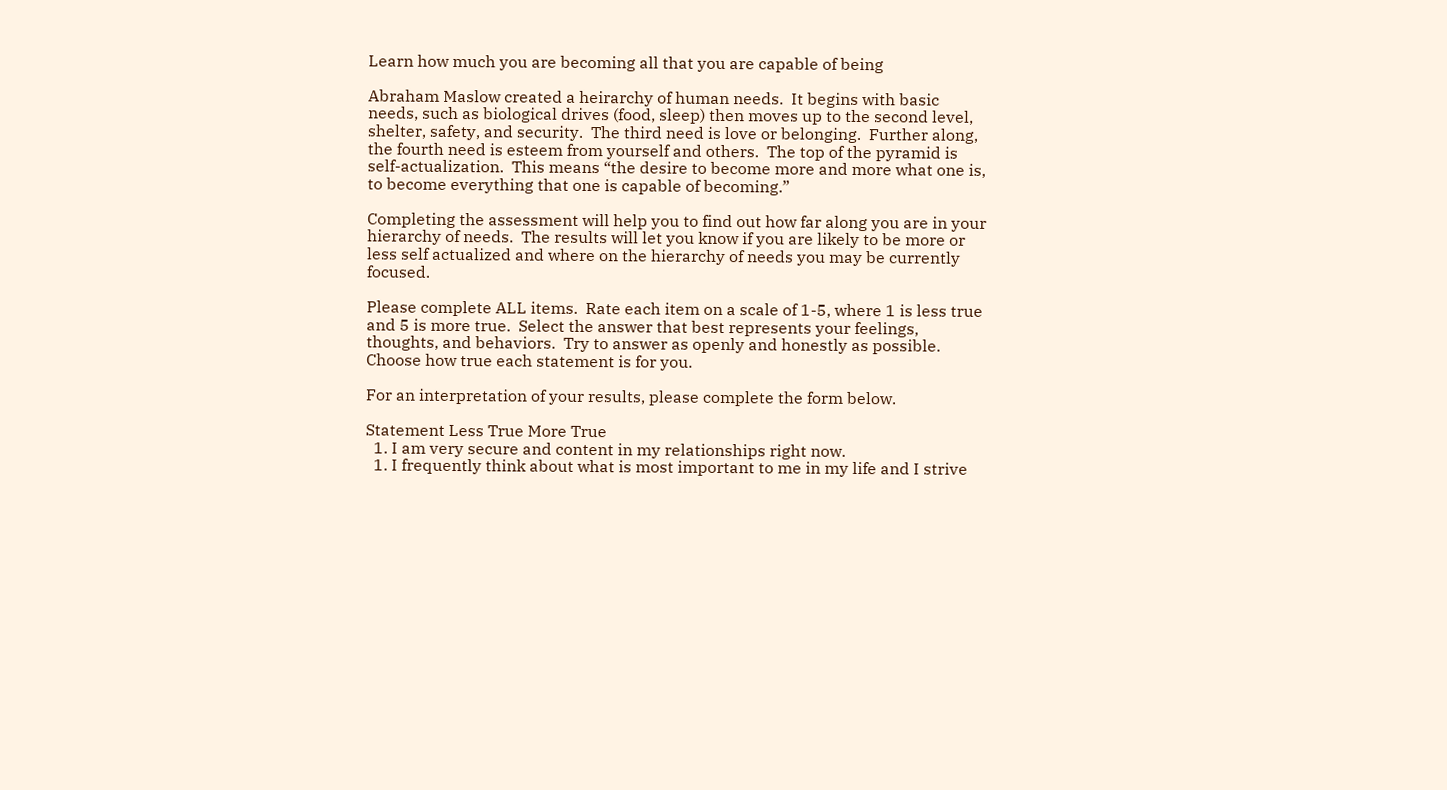Learn how much you are becoming all that you are capable of being

Abraham Maslow created a heirarchy of human needs.  It begins with basic needs, such as biological drives (food, sleep) then moves up to the second level, shelter, safety, and security.  The third need is love or belonging.  Further along, the fourth need is esteem from yourself and others.  The top of the pyramid is self-actualization.  This means “the desire to become more and more what one is, to become everything that one is capable of becoming.”

Completing the assessment will help you to find out how far along you are in your hierarchy of needs.  The results will let you know if you are likely to be more or less self actualized and where on the hierarchy of needs you may be currently focused.

Please complete ALL items.  Rate each item on a scale of 1-5, where 1 is less true and 5 is more true.  Select the answer that best represents your feelings, thoughts, and behaviors.  Try to answer as openly and honestly as possible.  Choose how true each statement is for you.

For an interpretation of your results, please complete the form below.

Statement Less True More True
  1. I am very secure and content in my relationships right now.
  1. I frequently think about what is most important to me in my life and I strive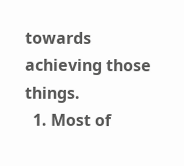towards achieving those things.
  1. Most of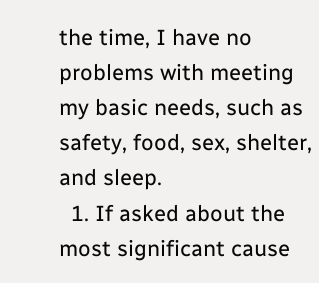the time, I have no problems with meeting my basic needs, such as safety, food, sex, shelter, and sleep.
  1. If asked about the most significant cause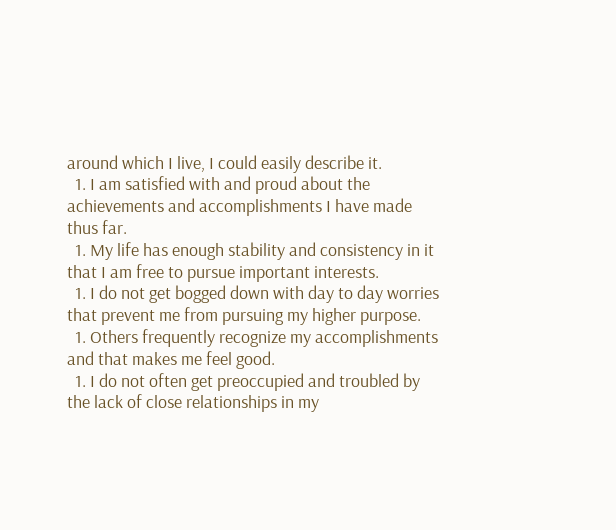around which I live, I could easily describe it.
  1. I am satisfied with and proud about the achievements and accomplishments I have made thus far.
  1. My life has enough stability and consistency in it that I am free to pursue important interests.
  1. I do not get bogged down with day to day worries that prevent me from pursuing my higher purpose.
  1. Others frequently recognize my accomplishments and that makes me feel good.
  1. I do not often get preoccupied and troubled by the lack of close relationships in my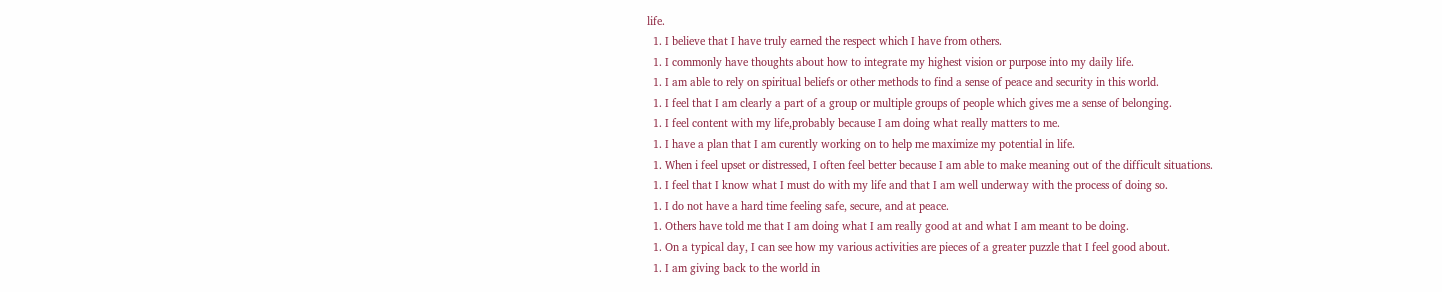life.
  1. I believe that I have truly earned the respect which I have from others.
  1. I commonly have thoughts about how to integrate my highest vision or purpose into my daily life.
  1. I am able to rely on spiritual beliefs or other methods to find a sense of peace and security in this world.
  1. I feel that I am clearly a part of a group or multiple groups of people which gives me a sense of belonging.
  1. I feel content with my life,probably because I am doing what really matters to me.
  1. I have a plan that I am curently working on to help me maximize my potential in life.
  1. When i feel upset or distressed, I often feel better because I am able to make meaning out of the difficult situations.
  1. I feel that I know what I must do with my life and that I am well underway with the process of doing so.
  1. I do not have a hard time feeling safe, secure, and at peace.
  1. Others have told me that I am doing what I am really good at and what I am meant to be doing.
  1. On a typical day, I can see how my various activities are pieces of a greater puzzle that I feel good about.
  1. I am giving back to the world in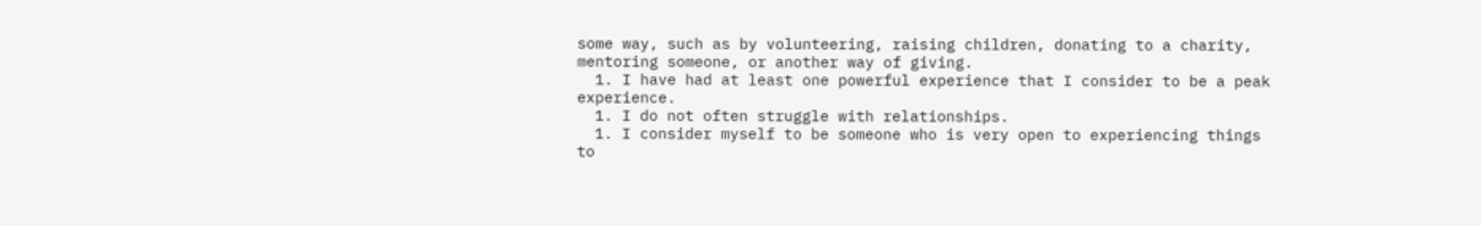some way, such as by volunteering, raising children, donating to a charity, mentoring someone, or another way of giving.
  1. I have had at least one powerful experience that I consider to be a peak experience.
  1. I do not often struggle with relationships.
  1. I consider myself to be someone who is very open to experiencing things to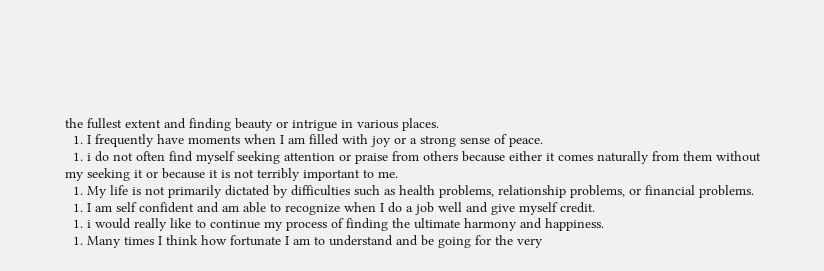the fullest extent and finding beauty or intrigue in various places.
  1. I frequently have moments when I am filled with joy or a strong sense of peace.
  1. i do not often find myself seeking attention or praise from others because either it comes naturally from them without my seeking it or because it is not terribly important to me.
  1. My life is not primarily dictated by difficulties such as health problems, relationship problems, or financial problems.
  1. I am self confident and am able to recognize when I do a job well and give myself credit.
  1. i would really like to continue my process of finding the ultimate harmony and happiness.
  1. Many times I think how fortunate I am to understand and be going for the very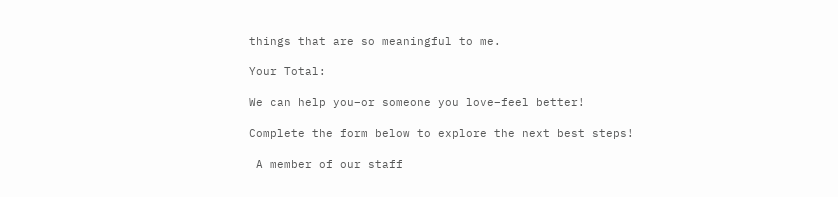things that are so meaningful to me.

Your Total:

We can help you–or someone you love–feel better!

Complete the form below to explore the next best steps!

 A member of our staff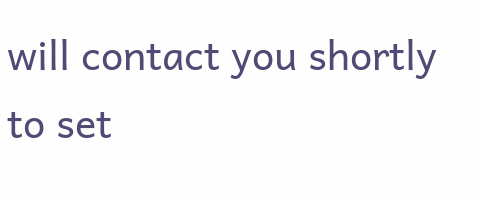will contact you shortly to set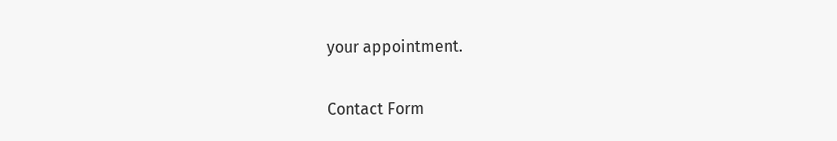your appointment.

Contact Form